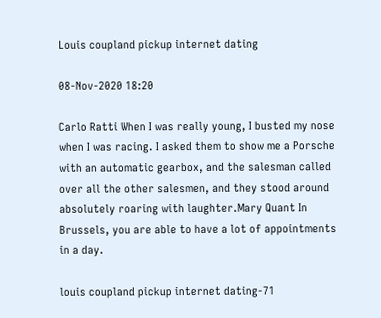Louis coupland pickup internet dating

08-Nov-2020 18:20

Carlo Ratti When I was really young, I busted my nose when I was racing. I asked them to show me a Porsche with an automatic gearbox, and the salesman called over all the other salesmen, and they stood around absolutely roaring with laughter.Mary Quant In Brussels, you are able to have a lot of appointments in a day.

louis coupland pickup internet dating-71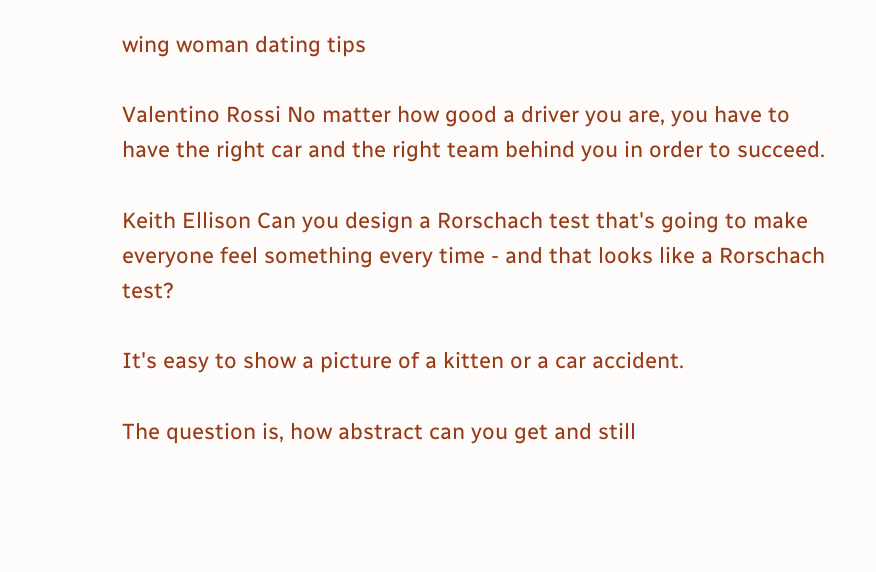wing woman dating tips

Valentino Rossi No matter how good a driver you are, you have to have the right car and the right team behind you in order to succeed.

Keith Ellison Can you design a Rorschach test that's going to make everyone feel something every time - and that looks like a Rorschach test?

It's easy to show a picture of a kitten or a car accident.

The question is, how abstract can you get and still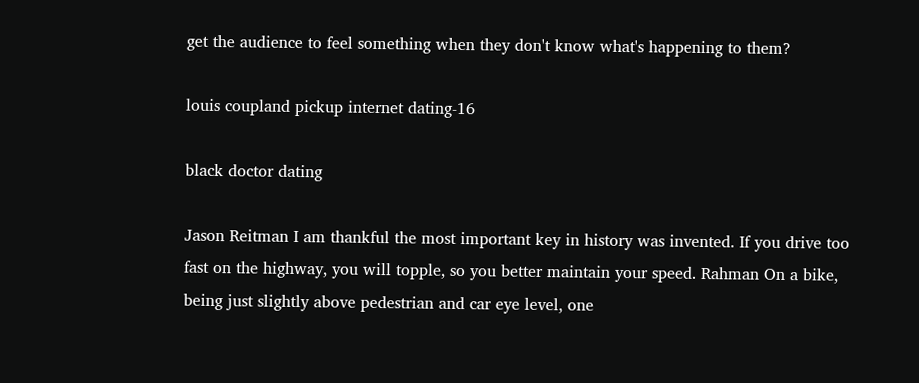get the audience to feel something when they don't know what's happening to them?

louis coupland pickup internet dating-16

black doctor dating

Jason Reitman I am thankful the most important key in history was invented. If you drive too fast on the highway, you will topple, so you better maintain your speed. Rahman On a bike, being just slightly above pedestrian and car eye level, one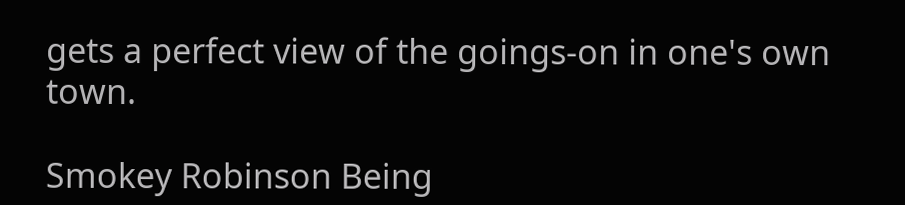gets a perfect view of the goings-on in one's own town.

Smokey Robinson Being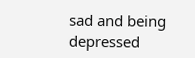sad and being depressed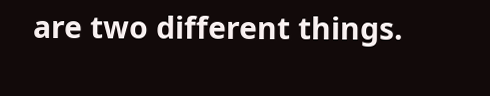are two different things.